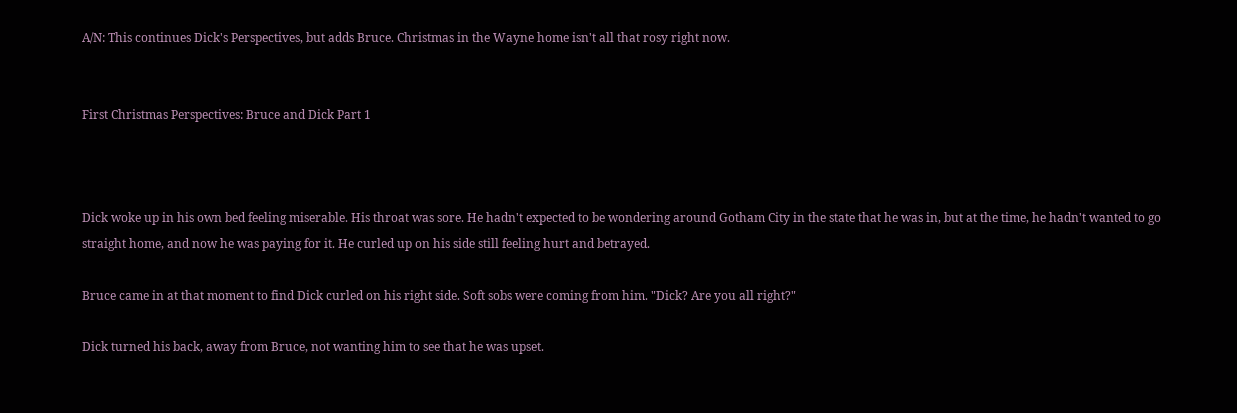A/N: This continues Dick's Perspectives, but adds Bruce. Christmas in the Wayne home isn't all that rosy right now.


First Christmas Perspectives: Bruce and Dick Part 1



Dick woke up in his own bed feeling miserable. His throat was sore. He hadn't expected to be wondering around Gotham City in the state that he was in, but at the time, he hadn't wanted to go straight home, and now he was paying for it. He curled up on his side still feeling hurt and betrayed.

Bruce came in at that moment to find Dick curled on his right side. Soft sobs were coming from him. "Dick? Are you all right?"

Dick turned his back, away from Bruce, not wanting him to see that he was upset.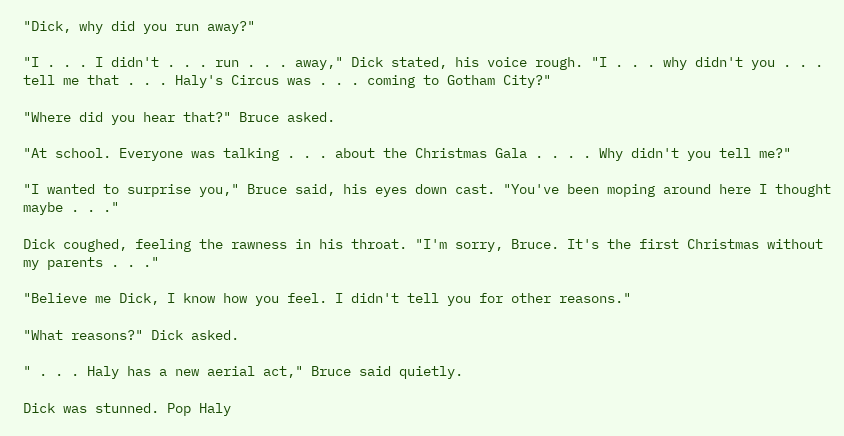"Dick, why did you run away?"

"I . . . I didn't . . . run . . . away," Dick stated, his voice rough. "I . . . why didn't you . . . tell me that . . . Haly's Circus was . . . coming to Gotham City?"

"Where did you hear that?" Bruce asked.

"At school. Everyone was talking . . . about the Christmas Gala . . . . Why didn't you tell me?"

"I wanted to surprise you," Bruce said, his eyes down cast. "You've been moping around here I thought maybe . . ."

Dick coughed, feeling the rawness in his throat. "I'm sorry, Bruce. It's the first Christmas without my parents . . ."

"Believe me Dick, I know how you feel. I didn't tell you for other reasons."

"What reasons?" Dick asked.

" . . . Haly has a new aerial act," Bruce said quietly.

Dick was stunned. Pop Haly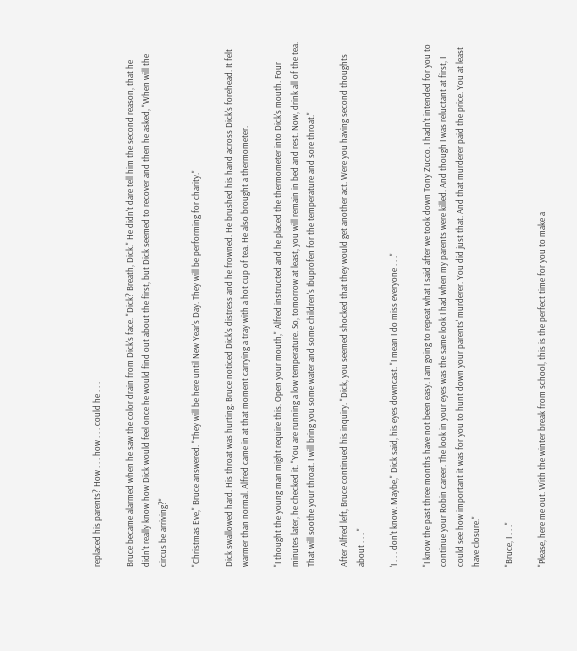replaced his parents? How . . . how . . . could he . . .

Bruce became alarmed when he saw the color drain from Dick's face. "Dick? Breath, Dick." He didn't dare tell him the second reason, that he didn't really know how Dick would feel once he would find out about the first, but Dick seemed to recover and then he asked, "When will the circus be arriving?"

"Christmas Eve," Bruce answered. "They will be here until New Year's Day. They will be performing for charity."

Dick swallowed hard. His throat was hurting. Bruce noticed Dick's distress and he frowned. He brushed his hand across Dick's forehead. It felt warmer than normal. Alfred came in at that moment carrying a tray with a hot cup of tea. He also brought a thermometer.

"I thought the young man might require this. Open your mouth," Alfred instructed and he placed the thermometer into Dick's mouth. Four minutes later, he checked it. "You are running a low temperature. So, tomorrow at least, you will remain in bed and rest. Now, drink all of the tea. That will soothe your throat. I will bring you some water and some children's Ibuprofen for the temperature and sore throat."

After Alfred left, Bruce continued his inquiry. "Dick, you seemed shocked that they would get another act. Were you having second thoughts about . . . "

'I . . . don't know. Maybe," Dick said, his eyes downcast. "I mean I do miss everyone . . ."

"I know the past three months have not been easy. I am going to repeat what I said after we took down Tony Zucco. I hadn't intended for you to continue your Robin career. The look in your eyes was the same look I had when my parents were killed. And though I was reluctant at first, I could see how important it was for you to hunt down your parents' murderer. You did just that. And that murderer paid the price. You at least have closure."

"Bruce, I . . ."

"Please, here me out. With the winter break from school, this is the perfect time for you to make a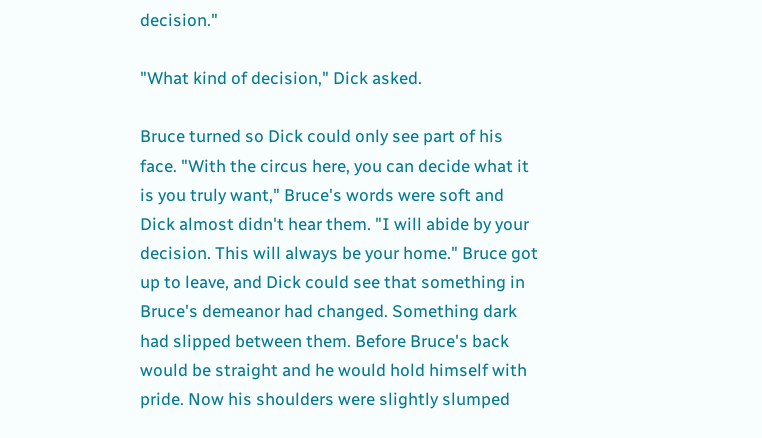decision."

"What kind of decision," Dick asked.

Bruce turned so Dick could only see part of his face. "With the circus here, you can decide what it is you truly want," Bruce's words were soft and Dick almost didn't hear them. "I will abide by your decision. This will always be your home." Bruce got up to leave, and Dick could see that something in Bruce's demeanor had changed. Something dark had slipped between them. Before Bruce's back would be straight and he would hold himself with pride. Now his shoulders were slightly slumped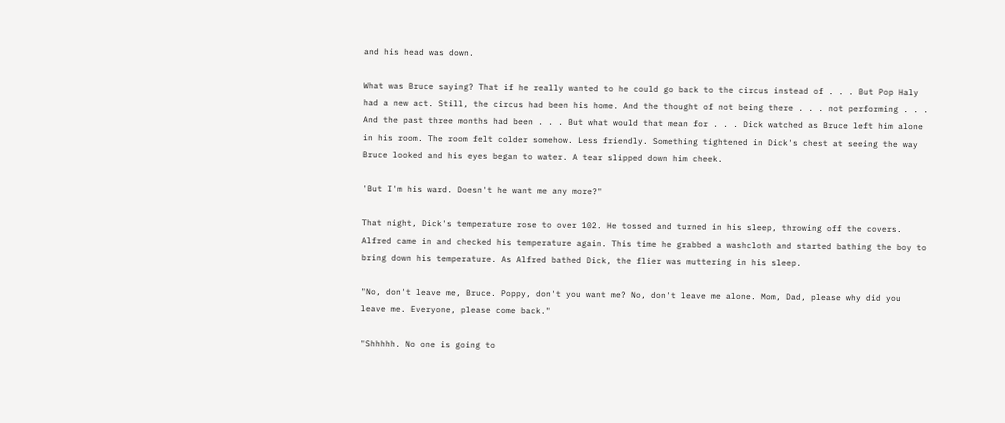and his head was down.

What was Bruce saying? That if he really wanted to he could go back to the circus instead of . . . But Pop Haly had a new act. Still, the circus had been his home. And the thought of not being there . . . not performing . . . And the past three months had been . . . But what would that mean for . . . Dick watched as Bruce left him alone in his room. The room felt colder somehow. Less friendly. Something tightened in Dick's chest at seeing the way Bruce looked and his eyes began to water. A tear slipped down him cheek.

'But I'm his ward. Doesn't he want me any more?"

That night, Dick's temperature rose to over 102. He tossed and turned in his sleep, throwing off the covers. Alfred came in and checked his temperature again. This time he grabbed a washcloth and started bathing the boy to bring down his temperature. As Alfred bathed Dick, the flier was muttering in his sleep.

"No, don't leave me, Bruce. Poppy, don't you want me? No, don't leave me alone. Mom, Dad, please why did you leave me. Everyone, please come back."

"Shhhhh. No one is going to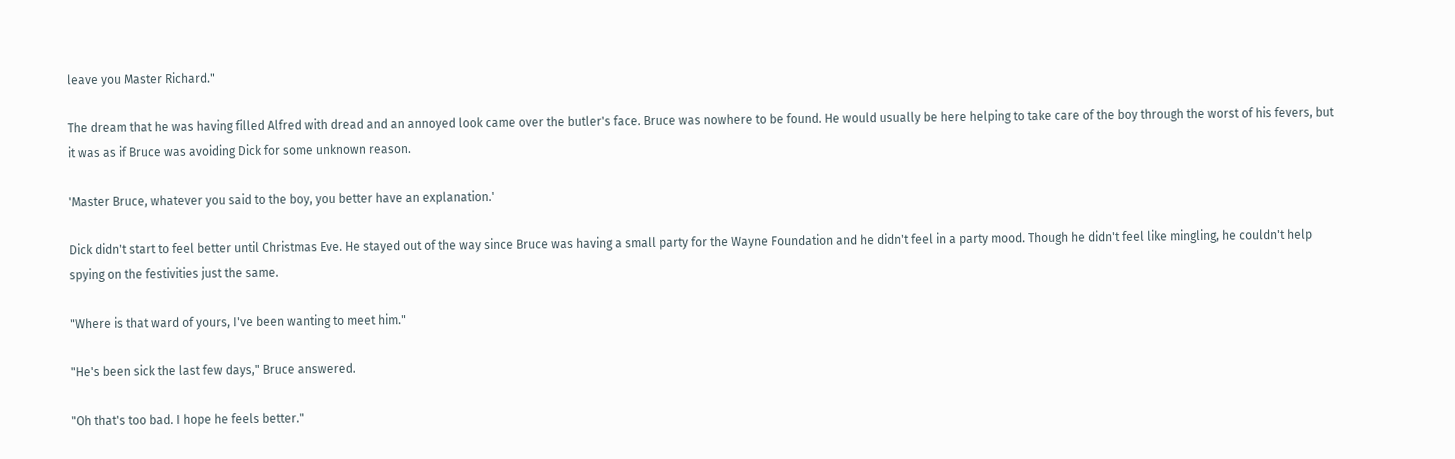leave you Master Richard."

The dream that he was having filled Alfred with dread and an annoyed look came over the butler's face. Bruce was nowhere to be found. He would usually be here helping to take care of the boy through the worst of his fevers, but it was as if Bruce was avoiding Dick for some unknown reason.

'Master Bruce, whatever you said to the boy, you better have an explanation.'

Dick didn't start to feel better until Christmas Eve. He stayed out of the way since Bruce was having a small party for the Wayne Foundation and he didn't feel in a party mood. Though he didn't feel like mingling, he couldn't help spying on the festivities just the same.

"Where is that ward of yours, I've been wanting to meet him."

"He's been sick the last few days," Bruce answered.

"Oh that's too bad. I hope he feels better."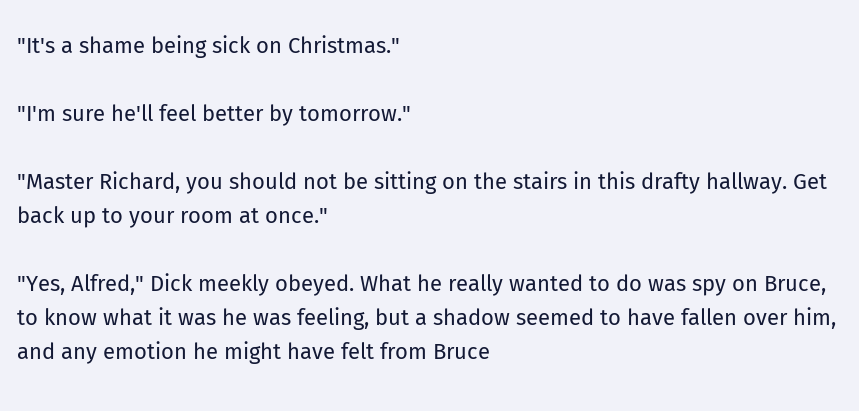"It's a shame being sick on Christmas."

"I'm sure he'll feel better by tomorrow."

"Master Richard, you should not be sitting on the stairs in this drafty hallway. Get back up to your room at once."

"Yes, Alfred," Dick meekly obeyed. What he really wanted to do was spy on Bruce, to know what it was he was feeling, but a shadow seemed to have fallen over him, and any emotion he might have felt from Bruce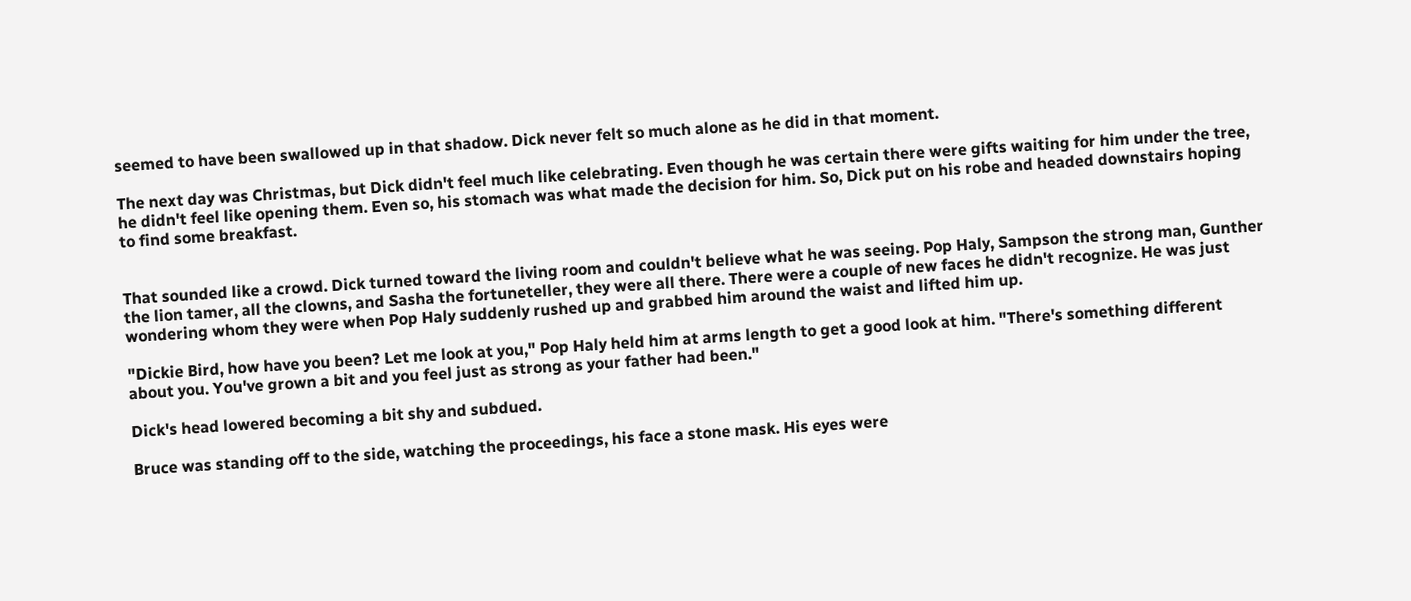seemed to have been swallowed up in that shadow. Dick never felt so much alone as he did in that moment.

The next day was Christmas, but Dick didn't feel much like celebrating. Even though he was certain there were gifts waiting for him under the tree, he didn't feel like opening them. Even so, his stomach was what made the decision for him. So, Dick put on his robe and headed downstairs hoping to find some breakfast.


That sounded like a crowd. Dick turned toward the living room and couldn't believe what he was seeing. Pop Haly, Sampson the strong man, Gunther the lion tamer, all the clowns, and Sasha the fortuneteller, they were all there. There were a couple of new faces he didn't recognize. He was just wondering whom they were when Pop Haly suddenly rushed up and grabbed him around the waist and lifted him up.

"Dickie Bird, how have you been? Let me look at you," Pop Haly held him at arms length to get a good look at him. "There's something different about you. You've grown a bit and you feel just as strong as your father had been."

Dick's head lowered becoming a bit shy and subdued.

Bruce was standing off to the side, watching the proceedings, his face a stone mask. His eyes were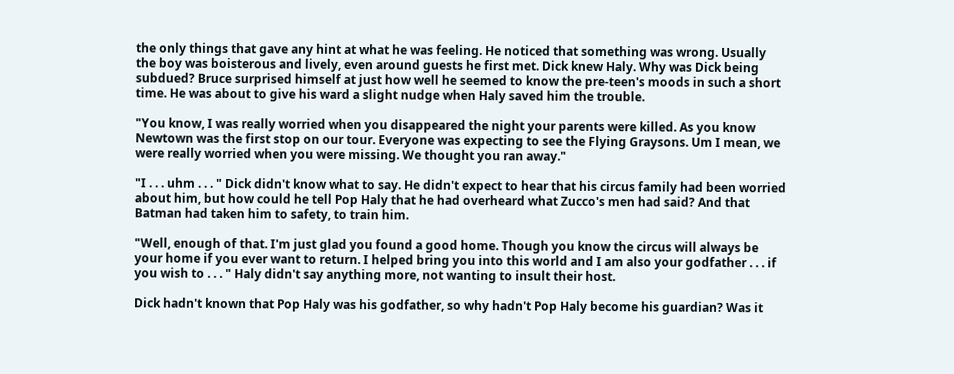the only things that gave any hint at what he was feeling. He noticed that something was wrong. Usually the boy was boisterous and lively, even around guests he first met. Dick knew Haly. Why was Dick being subdued? Bruce surprised himself at just how well he seemed to know the pre-teen's moods in such a short time. He was about to give his ward a slight nudge when Haly saved him the trouble.

"You know, I was really worried when you disappeared the night your parents were killed. As you know Newtown was the first stop on our tour. Everyone was expecting to see the Flying Graysons. Um I mean, we were really worried when you were missing. We thought you ran away."

"I . . . uhm . . . " Dick didn't know what to say. He didn't expect to hear that his circus family had been worried about him, but how could he tell Pop Haly that he had overheard what Zucco's men had said? And that Batman had taken him to safety, to train him.

"Well, enough of that. I'm just glad you found a good home. Though you know the circus will always be your home if you ever want to return. I helped bring you into this world and I am also your godfather . . . if you wish to . . . " Haly didn't say anything more, not wanting to insult their host.

Dick hadn't known that Pop Haly was his godfather, so why hadn't Pop Haly become his guardian? Was it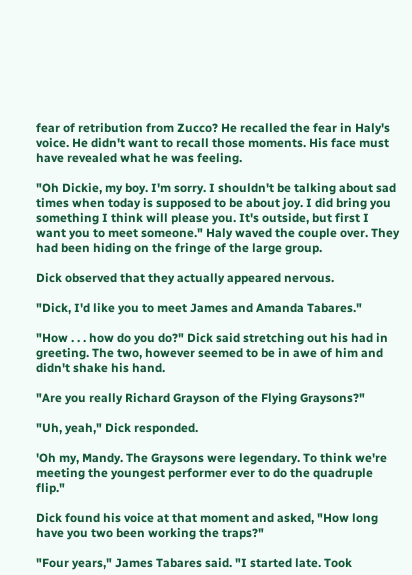fear of retribution from Zucco? He recalled the fear in Haly's voice. He didn't want to recall those moments. His face must have revealed what he was feeling.

"Oh Dickie, my boy. I'm sorry. I shouldn't be talking about sad times when today is supposed to be about joy. I did bring you something I think will please you. It's outside, but first I want you to meet someone." Haly waved the couple over. They had been hiding on the fringe of the large group.

Dick observed that they actually appeared nervous.

"Dick, I'd like you to meet James and Amanda Tabares."

"How . . . how do you do?" Dick said stretching out his had in greeting. The two, however seemed to be in awe of him and didn't shake his hand.

"Are you really Richard Grayson of the Flying Graysons?"

"Uh, yeah," Dick responded.

'Oh my, Mandy. The Graysons were legendary. To think we're meeting the youngest performer ever to do the quadruple flip."

Dick found his voice at that moment and asked, "How long have you two been working the traps?"

"Four years," James Tabares said. "I started late. Took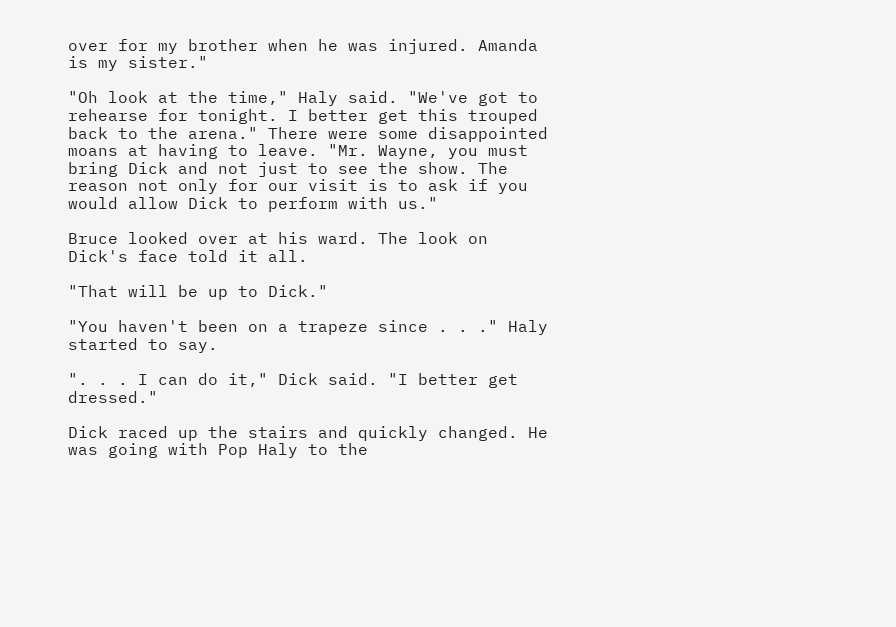over for my brother when he was injured. Amanda is my sister."

"Oh look at the time," Haly said. "We've got to rehearse for tonight. I better get this trouped back to the arena." There were some disappointed moans at having to leave. "Mr. Wayne, you must bring Dick and not just to see the show. The reason not only for our visit is to ask if you would allow Dick to perform with us."

Bruce looked over at his ward. The look on Dick's face told it all.

"That will be up to Dick."

"You haven't been on a trapeze since . . ." Haly started to say.

". . . I can do it," Dick said. "I better get dressed."

Dick raced up the stairs and quickly changed. He was going with Pop Haly to the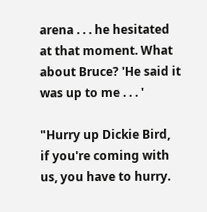arena . . . he hesitated at that moment. What about Bruce? 'He said it was up to me . . . '

"Hurry up Dickie Bird, if you're coming with us, you have to hurry.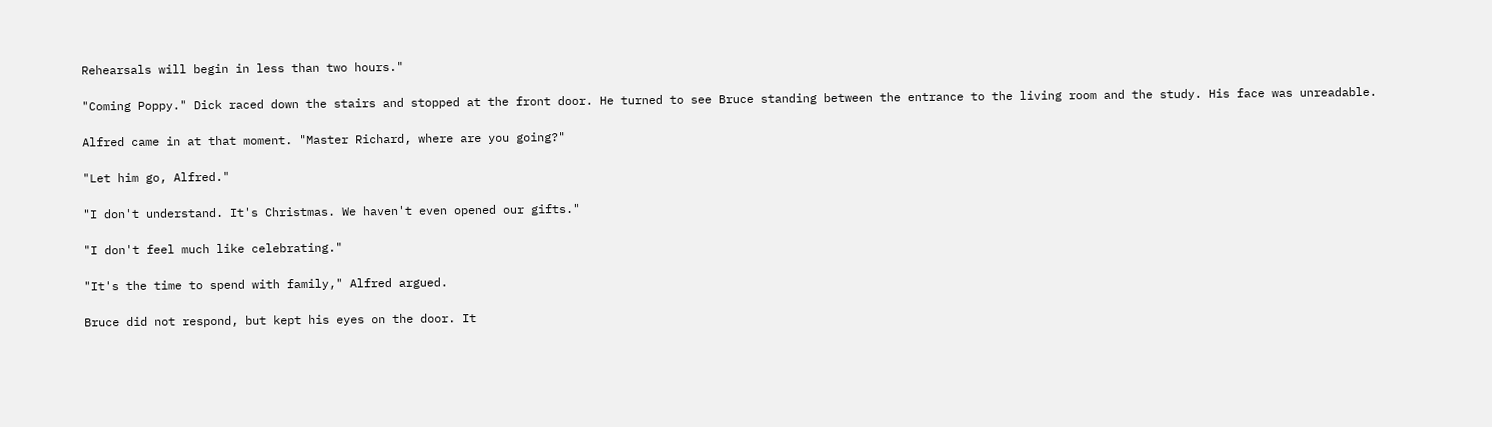Rehearsals will begin in less than two hours."

"Coming Poppy." Dick raced down the stairs and stopped at the front door. He turned to see Bruce standing between the entrance to the living room and the study. His face was unreadable.

Alfred came in at that moment. "Master Richard, where are you going?"

"Let him go, Alfred."

"I don't understand. It's Christmas. We haven't even opened our gifts."

"I don't feel much like celebrating."

"It's the time to spend with family," Alfred argued.

Bruce did not respond, but kept his eyes on the door. It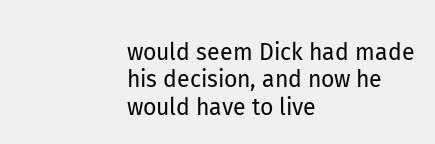would seem Dick had made his decision, and now he would have to live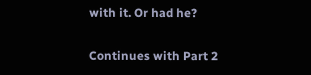with it. Or had he?

Continues with Part 2